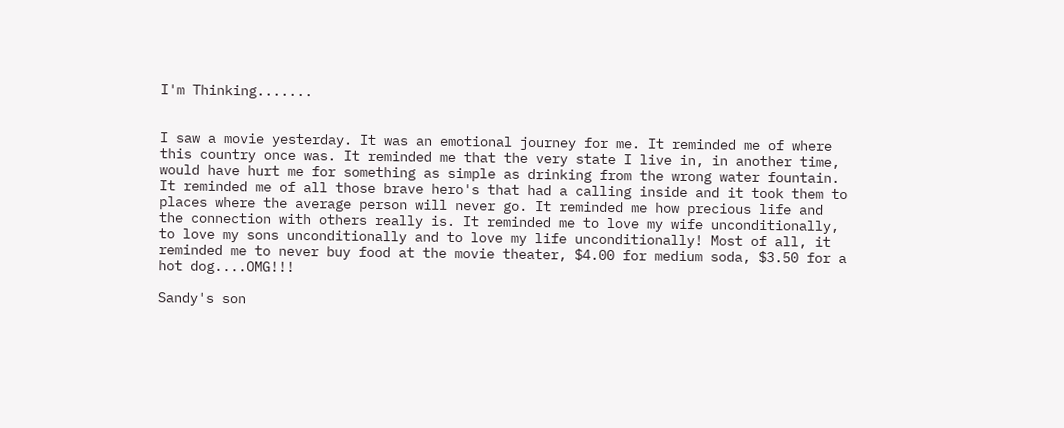I'm Thinking.......


I saw a movie yesterday. It was an emotional journey for me. It reminded me of where this country once was. It reminded me that the very state I live in, in another time, would have hurt me for something as simple as drinking from the wrong water fountain. It reminded me of all those brave hero's that had a calling inside and it took them to places where the average person will never go. It reminded me how precious life and the connection with others really is. It reminded me to love my wife unconditionally, to love my sons unconditionally and to love my life unconditionally! Most of all, it reminded me to never buy food at the movie theater, $4.00 for medium soda, $3.50 for a hot dog....OMG!!!

Sandy's son